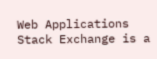Web Applications Stack Exchange is a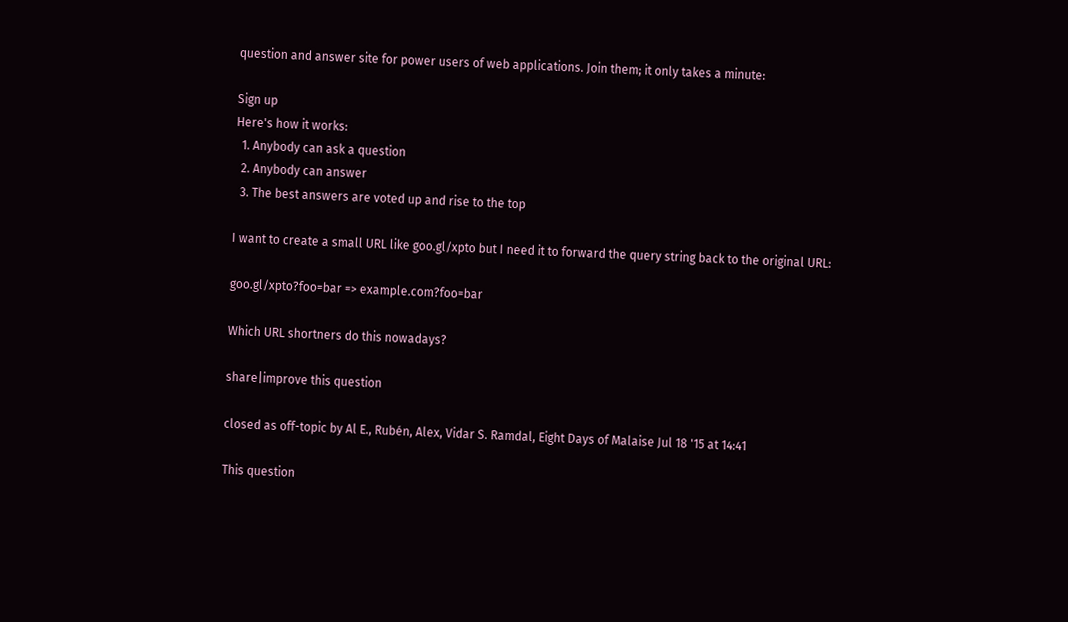question and answer site for power users of web applications. Join them; it only takes a minute:

Sign up
Here's how it works:
  1. Anybody can ask a question
  2. Anybody can answer
  3. The best answers are voted up and rise to the top

I want to create a small URL like goo.gl/xpto but I need it to forward the query string back to the original URL:

goo.gl/xpto?foo=bar => example.com?foo=bar

Which URL shortners do this nowadays?

share|improve this question

closed as off-topic by Al E., Rubén, Alex, Vidar S. Ramdal, Eight Days of Malaise Jul 18 '15 at 14:41

This question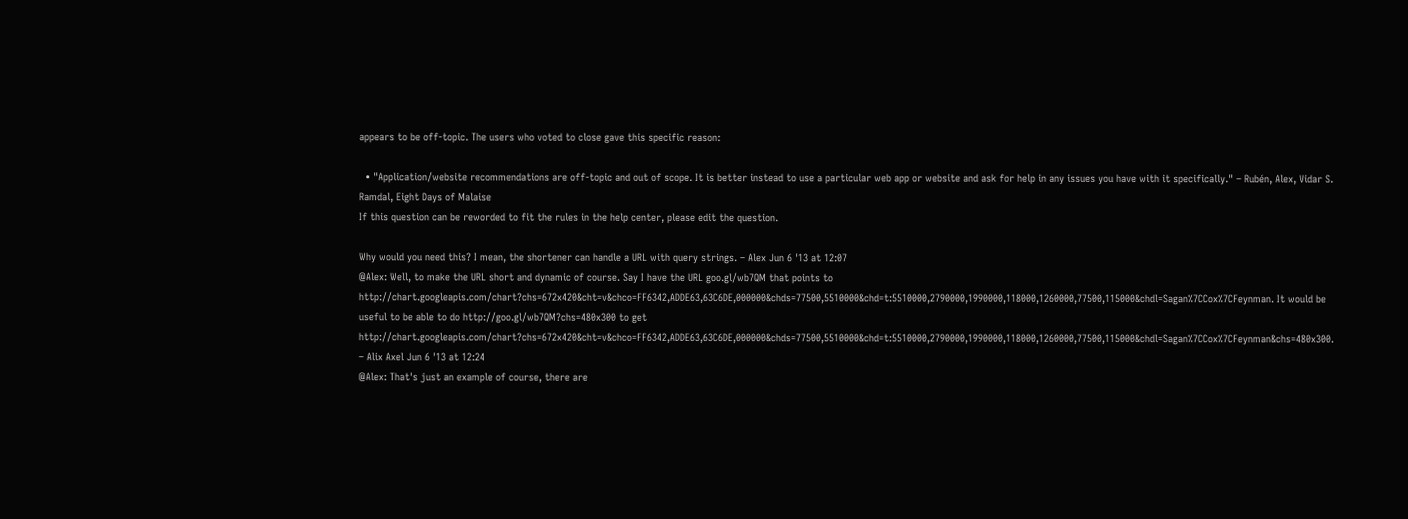appears to be off-topic. The users who voted to close gave this specific reason:

  • "Application/website recommendations are off-topic and out of scope. It is better instead to use a particular web app or website and ask for help in any issues you have with it specifically." – Rubén, Alex, Vidar S. Ramdal, Eight Days of Malaise
If this question can be reworded to fit the rules in the help center, please edit the question.

Why would you need this? I mean, the shortener can handle a URL with query strings. – Alex Jun 6 '13 at 12:07
@Alex: Well, to make the URL short and dynamic of course. Say I have the URL goo.gl/wb7QM that points to http://chart.googleapis.com/chart?chs=672x420&cht=v&chco=FF6342,ADDE63,63C6DE,000000&chds=77500,5510000&chd=t:5510000,2790000,1990000,118000,1260000,77500,115000&chdl=Sagan%7CCox%7CFeynman. It would be useful to be able to do http://goo.gl/wb7QM?chs=480x300 to get http://chart.googleapis.com/chart?chs=672x420&cht=v&chco=FF6342,ADDE63,63C6DE,000000&chds=77500,5510000&chd=t:5510000,2790000,1990000,118000,1260000,77500,115000&chdl=Sagan%7CCox%7CFeynman&chs=480x300. – Alix Axel Jun 6 '13 at 12:24
@Alex: That's just an example of course, there are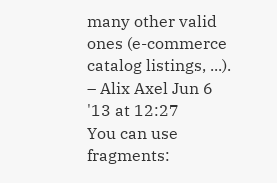many other valid ones (e-commerce catalog listings, ...). – Alix Axel Jun 6 '13 at 12:27
You can use fragments: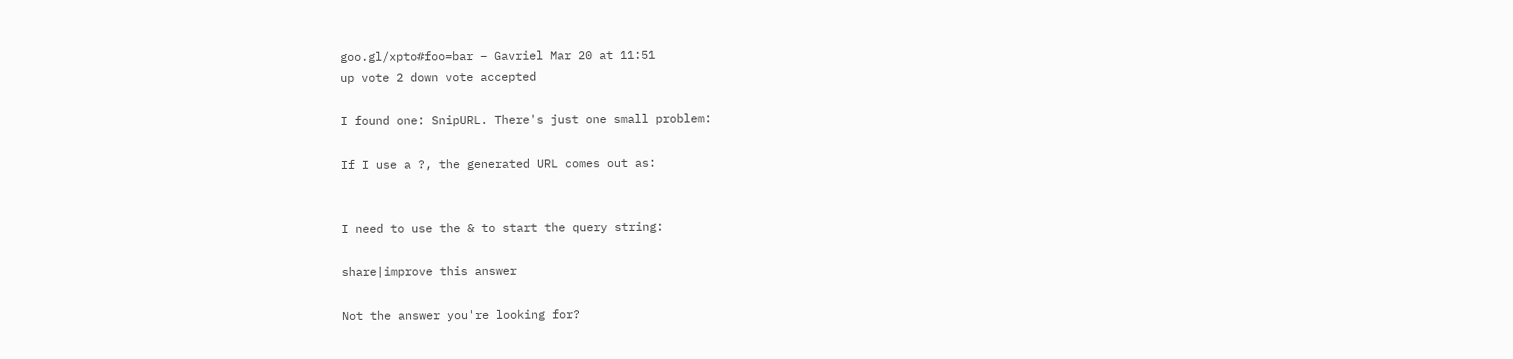goo.gl/xpto#foo=bar – Gavriel Mar 20 at 11:51
up vote 2 down vote accepted

I found one: SnipURL. There's just one small problem:

If I use a ?, the generated URL comes out as:


I need to use the & to start the query string:

share|improve this answer

Not the answer you're looking for?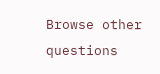Browse other questions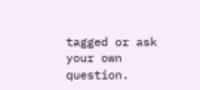tagged or ask your own question.